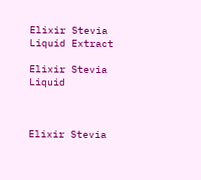Elixir Stevia Liquid Extract

Elixir Stevia Liquid



Elixir Stevia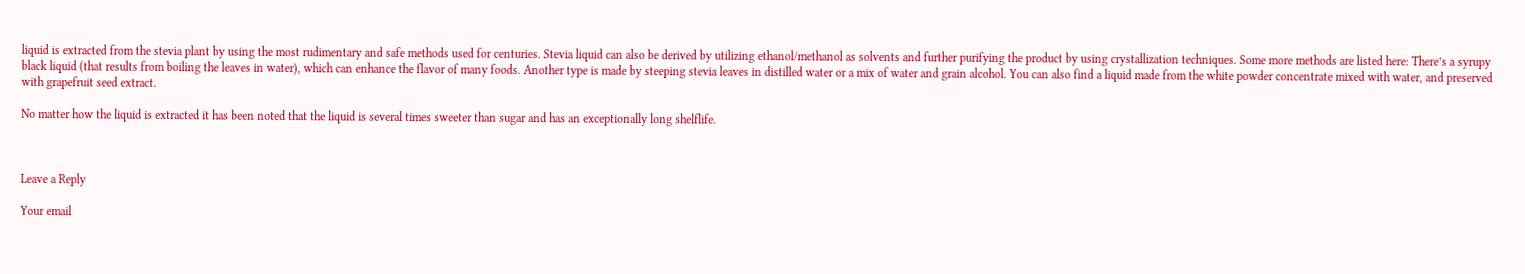liquid is extracted from the stevia plant by using the most rudimentary and safe methods used for centuries. Stevia liquid can also be derived by utilizing ethanol/methanol as solvents and further purifying the product by using crystallization techniques. Some more methods are listed here: There’s a syrupy black liquid (that results from boiling the leaves in water), which can enhance the flavor of many foods. Another type is made by steeping stevia leaves in distilled water or a mix of water and grain alcohol. You can also find a liquid made from the white powder concentrate mixed with water, and preserved with grapefruit seed extract.

No matter how the liquid is extracted it has been noted that the liquid is several times sweeter than sugar and has an exceptionally long shelflife.



Leave a Reply

Your email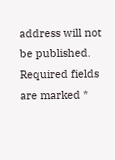address will not be published. Required fields are marked *